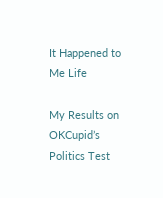It Happened to Me Life

My Results on OKCupid’s Politics Test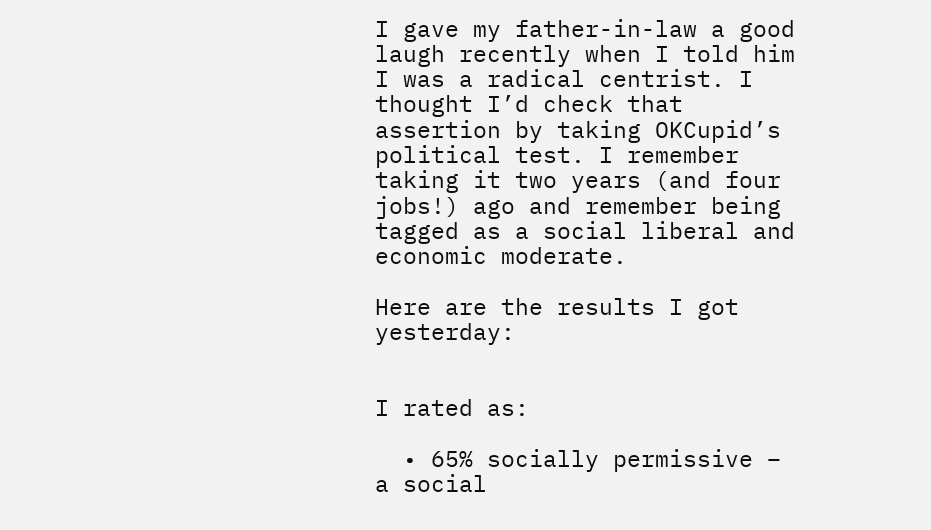I gave my father-in-law a good laugh recently when I told him I was a radical centrist. I thought I’d check that assertion by taking OKCupid’s political test. I remember taking it two years (and four jobs!) ago and remember being tagged as a social liberal and economic moderate.

Here are the results I got yesterday:


I rated as:

  • 65% socially permissive – a social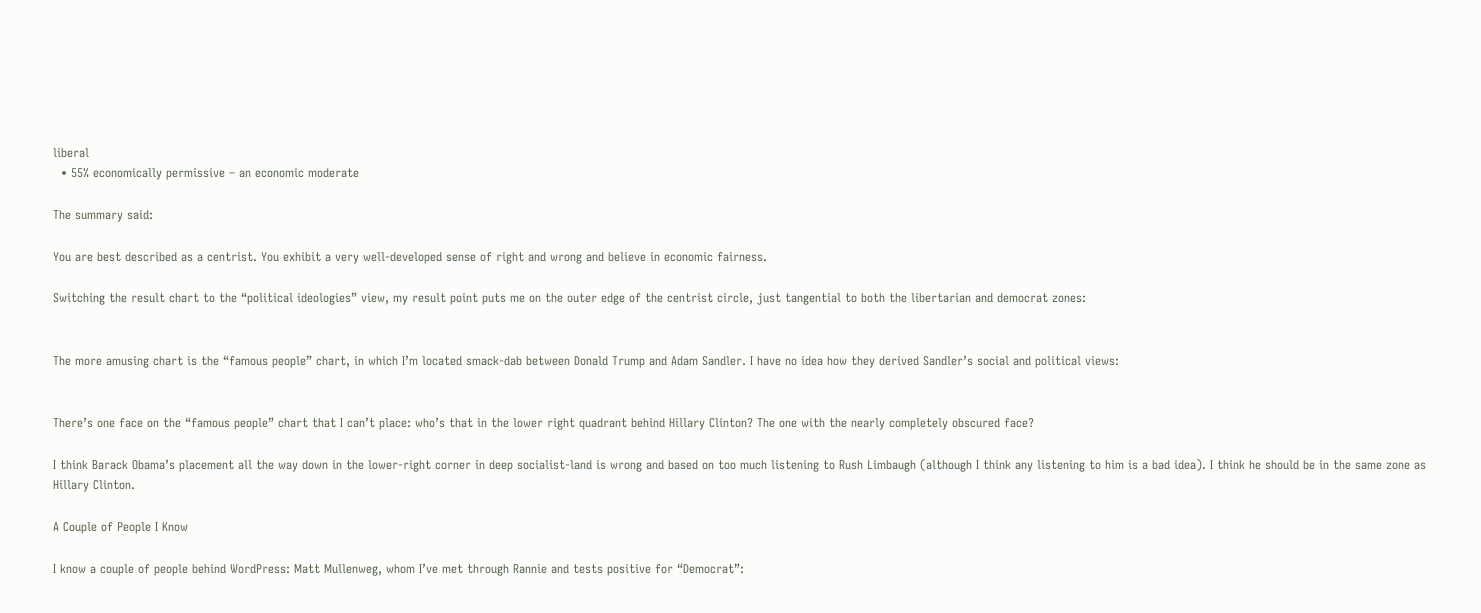liberal
  • 55% economically permissive – an economic moderate

The summary said:

You are best described as a centrist. You exhibit a very well-developed sense of right and wrong and believe in economic fairness.

Switching the result chart to the “political ideologies” view, my result point puts me on the outer edge of the centrist circle, just tangential to both the libertarian and democrat zones:


The more amusing chart is the “famous people” chart, in which I’m located smack-dab between Donald Trump and Adam Sandler. I have no idea how they derived Sandler’s social and political views:


There’s one face on the “famous people” chart that I can’t place: who’s that in the lower right quadrant behind Hillary Clinton? The one with the nearly completely obscured face?

I think Barack Obama’s placement all the way down in the lower-right corner in deep socialist-land is wrong and based on too much listening to Rush Limbaugh (although I think any listening to him is a bad idea). I think he should be in the same zone as Hillary Clinton.

A Couple of People I Know

I know a couple of people behind WordPress: Matt Mullenweg, whom I’ve met through Rannie and tests positive for “Democrat”: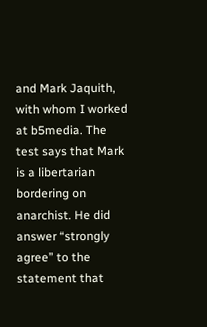and Mark Jaquith, with whom I worked at b5media. The test says that Mark is a libertarian bordering on anarchist. He did answer “strongly agree” to the statement that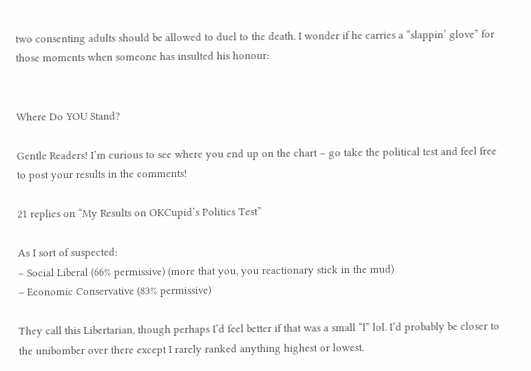two consenting adults should be allowed to duel to the death. I wonder if he carries a “slappin’ glove” for those moments when someone has insulted his honour:


Where Do YOU Stand?

Gentle Readers! I’m curious to see where you end up on the chart – go take the political test and feel free to post your results in the comments!

21 replies on “My Results on OKCupid’s Politics Test”

As I sort of suspected:
– Social Liberal (66% permissive) (more that you, you reactionary stick in the mud)
– Economic Conservative (83% permissive)

They call this Libertarian, though perhaps I’d feel better if that was a small “l” lol. I’d probably be closer to the unibomber over there except I rarely ranked anything highest or lowest.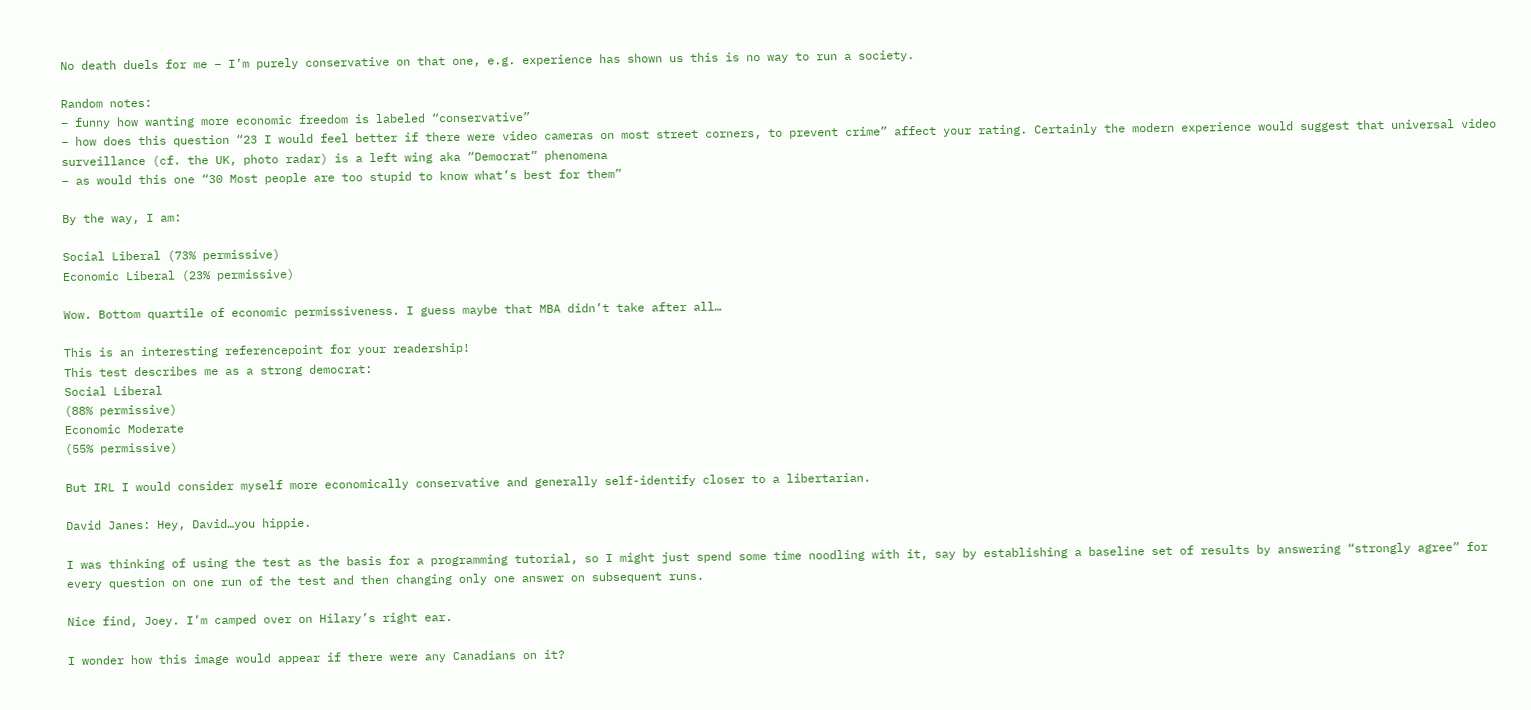No death duels for me – I’m purely conservative on that one, e.g. experience has shown us this is no way to run a society.

Random notes:
– funny how wanting more economic freedom is labeled “conservative”
– how does this question “23 I would feel better if there were video cameras on most street corners, to prevent crime” affect your rating. Certainly the modern experience would suggest that universal video surveillance (cf. the UK, photo radar) is a left wing aka “Democrat” phenomena
– as would this one “30 Most people are too stupid to know what’s best for them”

By the way, I am:

Social Liberal (73% permissive)
Economic Liberal (23% permissive)

Wow. Bottom quartile of economic permissiveness. I guess maybe that MBA didn’t take after all…

This is an interesting referencepoint for your readership!
This test describes me as a strong democrat:
Social Liberal
(88% permissive)
Economic Moderate
(55% permissive)

But IRL I would consider myself more economically conservative and generally self-identify closer to a libertarian.

David Janes: Hey, David…you hippie.

I was thinking of using the test as the basis for a programming tutorial, so I might just spend some time noodling with it, say by establishing a baseline set of results by answering “strongly agree” for every question on one run of the test and then changing only one answer on subsequent runs.

Nice find, Joey. I’m camped over on Hilary’s right ear.

I wonder how this image would appear if there were any Canadians on it?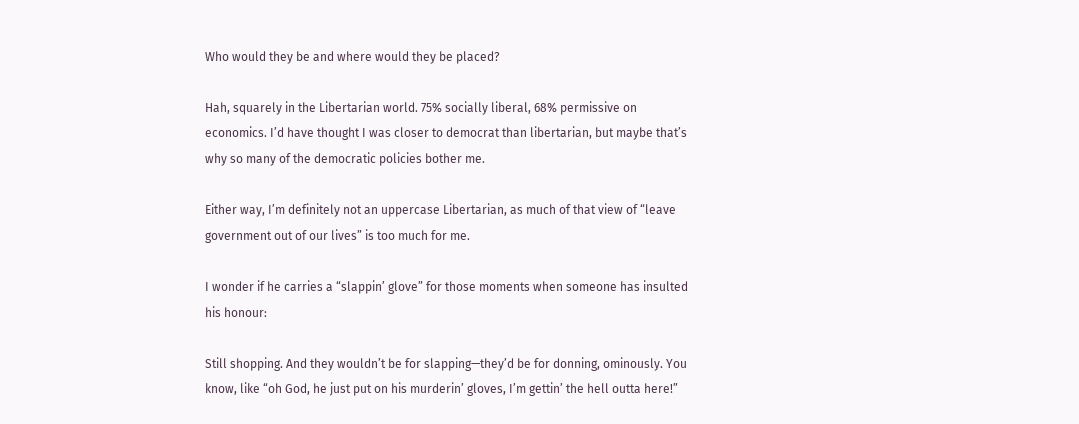Who would they be and where would they be placed?

Hah, squarely in the Libertarian world. 75% socially liberal, 68% permissive on economics. I’d have thought I was closer to democrat than libertarian, but maybe that’s why so many of the democratic policies bother me.

Either way, I’m definitely not an uppercase Libertarian, as much of that view of “leave government out of our lives” is too much for me.

I wonder if he carries a “slappin’ glove” for those moments when someone has insulted his honour:

Still shopping. And they wouldn’t be for slapping—they’d be for donning, ominously. You know, like “oh God, he just put on his murderin’ gloves, I’m gettin’ the hell outta here!”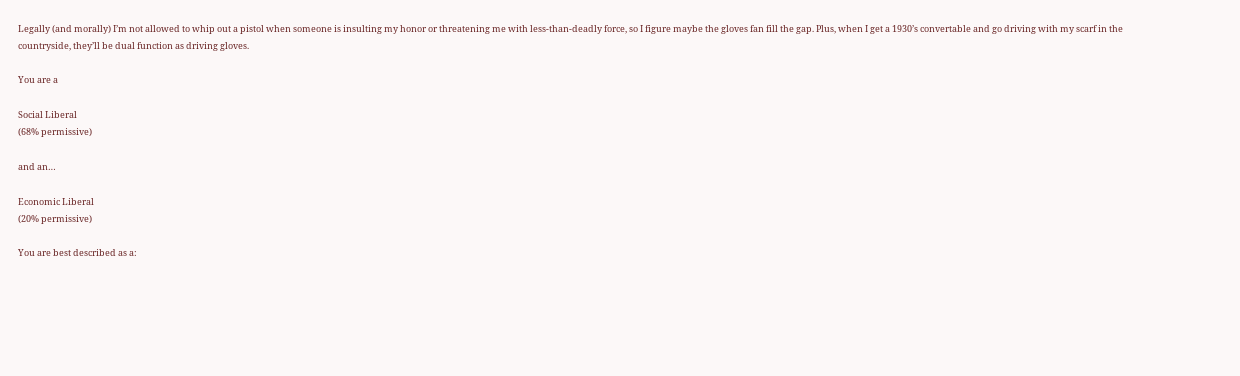Legally (and morally) I’m not allowed to whip out a pistol when someone is insulting my honor or threatening me with less-than-deadly force, so I figure maybe the gloves fan fill the gap. Plus, when I get a 1930’s convertable and go driving with my scarf in the countryside, they’ll be dual function as driving gloves.

You are a

Social Liberal
(68% permissive)

and an…

Economic Liberal
(20% permissive)

You are best described as a: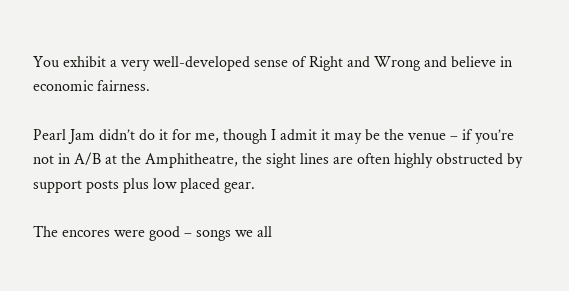You exhibit a very well-developed sense of Right and Wrong and believe in economic fairness.

Pearl Jam didn’t do it for me, though I admit it may be the venue – if you’re not in A/B at the Amphitheatre, the sight lines are often highly obstructed by support posts plus low placed gear.

The encores were good – songs we all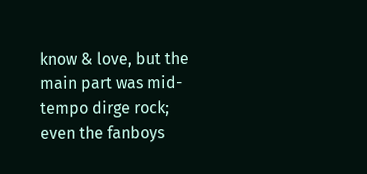know & love, but the main part was mid-tempo dirge rock; even the fanboys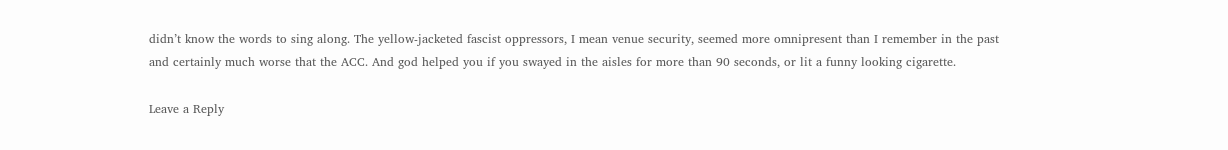didn’t know the words to sing along. The yellow-jacketed fascist oppressors, I mean venue security, seemed more omnipresent than I remember in the past and certainly much worse that the ACC. And god helped you if you swayed in the aisles for more than 90 seconds, or lit a funny looking cigarette.

Leave a Reply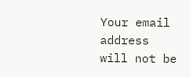Your email address will not be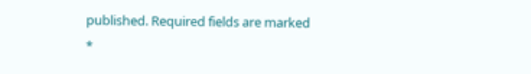published. Required fields are marked *